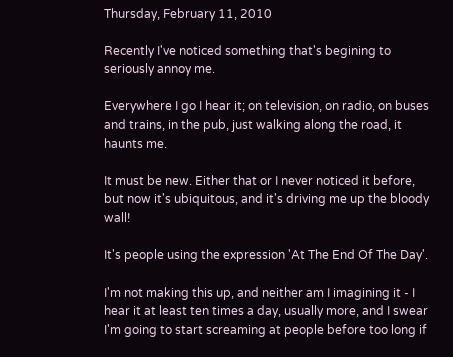Thursday, February 11, 2010

Recently I've noticed something that's begining to seriously annoy me.

Everywhere I go I hear it; on television, on radio, on buses and trains, in the pub, just walking along the road, it haunts me.

It must be new. Either that or I never noticed it before, but now it's ubiquitous, and it's driving me up the bloody wall!

It's people using the expression 'At The End Of The Day'.

I'm not making this up, and neither am I imagining it - I hear it at least ten times a day, usually more, and I swear I'm going to start screaming at people before too long if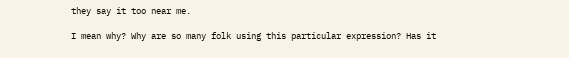they say it too near me.

I mean why? Why are so many folk using this particular expression? Has it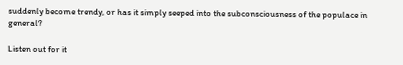suddenly become trendy, or has it simply seeped into the subconsciousness of the populace in general?

Listen out for it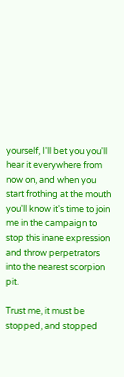yourself, I'll bet you you'll hear it everywhere from now on, and when you start frothing at the mouth you'll know it's time to join me in the campaign to stop this inane expression and throw perpetrators into the nearest scorpion pit.

Trust me, it must be stopped, and stopped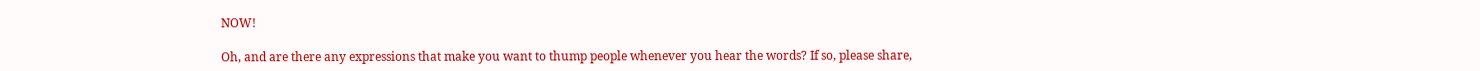NOW!

Oh, and are there any expressions that make you want to thump people whenever you hear the words? If so, please share,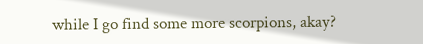while I go find some more scorpions, akay?